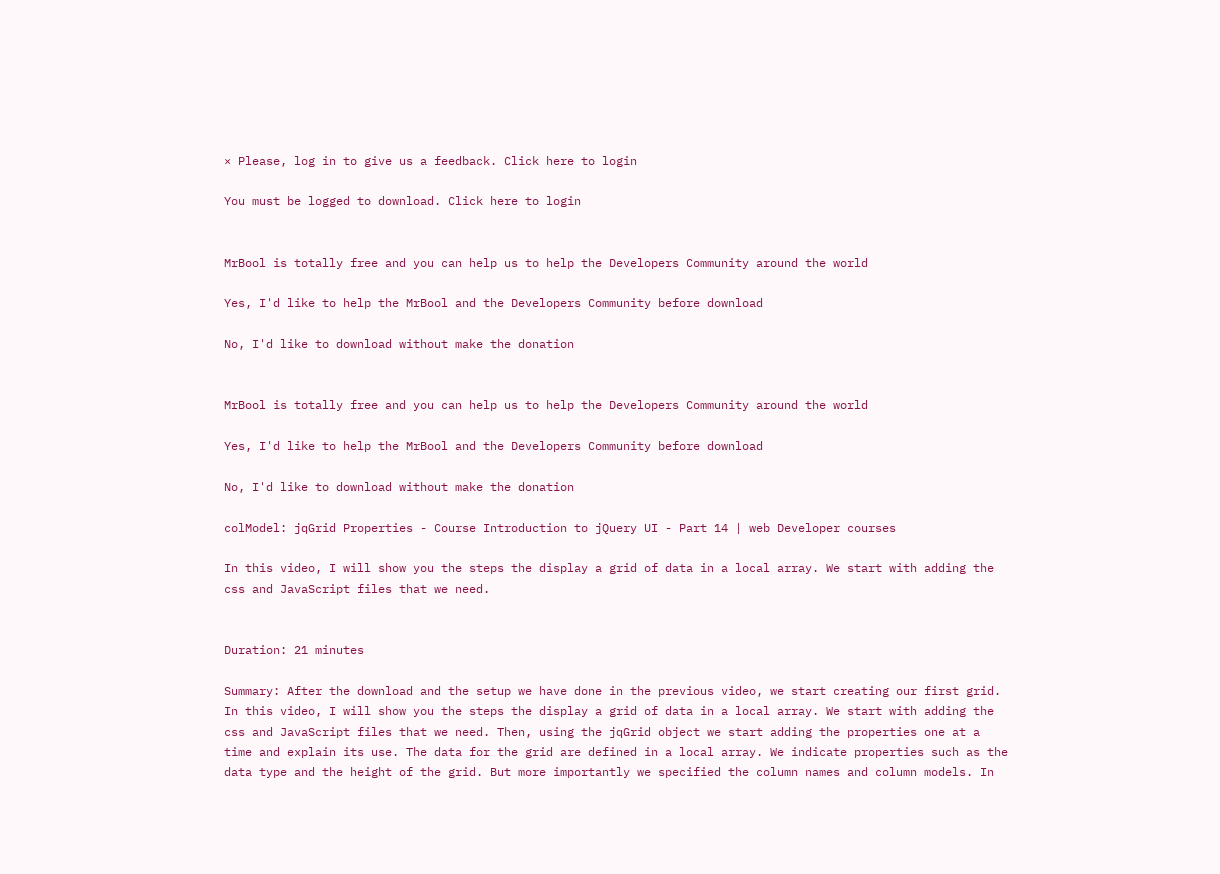× Please, log in to give us a feedback. Click here to login

You must be logged to download. Click here to login


MrBool is totally free and you can help us to help the Developers Community around the world

Yes, I'd like to help the MrBool and the Developers Community before download

No, I'd like to download without make the donation


MrBool is totally free and you can help us to help the Developers Community around the world

Yes, I'd like to help the MrBool and the Developers Community before download

No, I'd like to download without make the donation

colModel: jqGrid Properties - Course Introduction to jQuery UI - Part 14 | web Developer courses

In this video, I will show you the steps the display a grid of data in a local array. We start with adding the css and JavaScript files that we need.


Duration: 21 minutes

Summary: After the download and the setup we have done in the previous video, we start creating our first grid. In this video, I will show you the steps the display a grid of data in a local array. We start with adding the css and JavaScript files that we need. Then, using the jqGrid object we start adding the properties one at a time and explain its use. The data for the grid are defined in a local array. We indicate properties such as the data type and the height of the grid. But more importantly we specified the column names and column models. In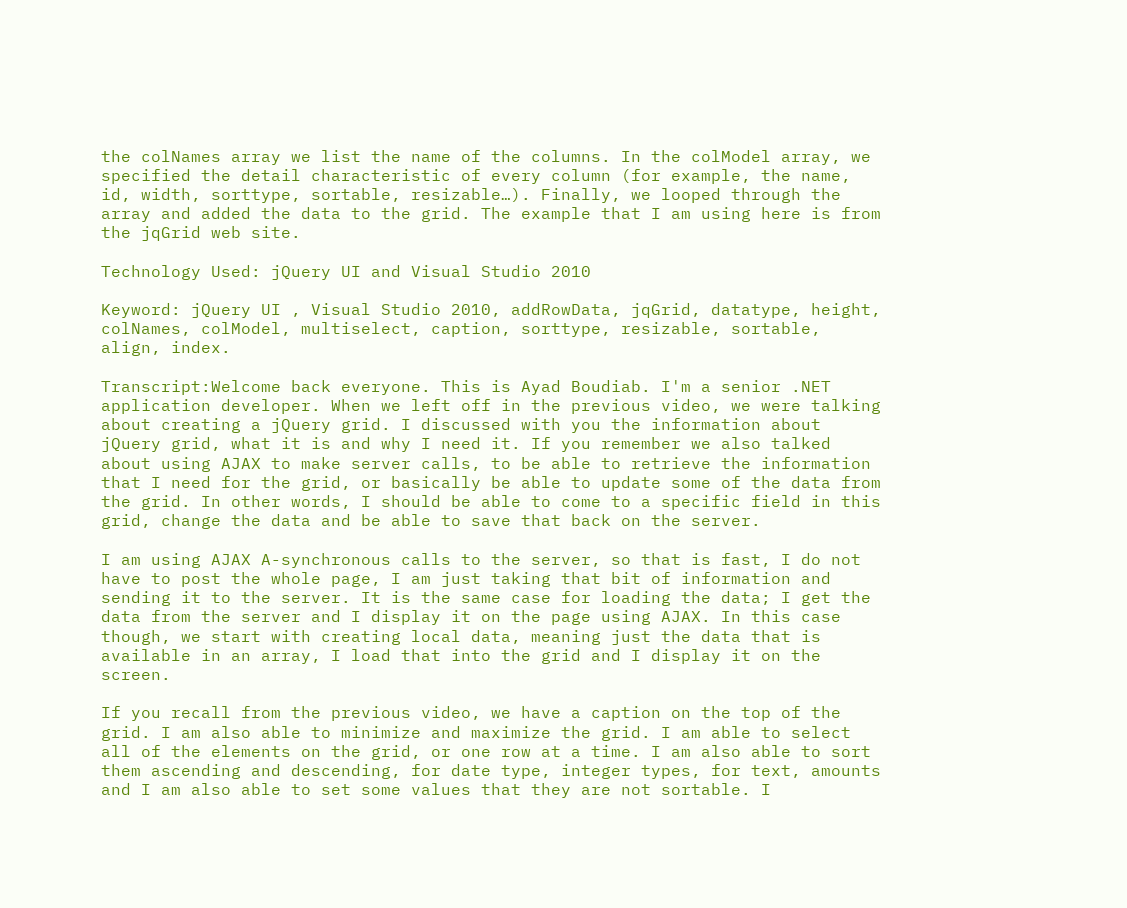the colNames array we list the name of the columns. In the colModel array, we specified the detail characteristic of every column (for example, the name, id, width, sorttype, sortable, resizable…). Finally, we looped through the array and added the data to the grid. The example that I am using here is from the jqGrid web site.

Technology Used: jQuery UI and Visual Studio 2010

Keyword: jQuery UI , Visual Studio 2010, addRowData, jqGrid, datatype, height, colNames, colModel, multiselect, caption, sorttype, resizable, sortable, align, index.

Transcript:Welcome back everyone. This is Ayad Boudiab. I'm a senior .NET application developer. When we left off in the previous video, we were talking about creating a jQuery grid. I discussed with you the information about jQuery grid, what it is and why I need it. If you remember we also talked about using AJAX to make server calls, to be able to retrieve the information that I need for the grid, or basically be able to update some of the data from the grid. In other words, I should be able to come to a specific field in this grid, change the data and be able to save that back on the server.

I am using AJAX A-synchronous calls to the server, so that is fast, I do not have to post the whole page, I am just taking that bit of information and sending it to the server. It is the same case for loading the data; I get the data from the server and I display it on the page using AJAX. In this case though, we start with creating local data, meaning just the data that is available in an array, I load that into the grid and I display it on the screen.

If you recall from the previous video, we have a caption on the top of the grid. I am also able to minimize and maximize the grid. I am able to select all of the elements on the grid, or one row at a time. I am also able to sort them ascending and descending, for date type, integer types, for text, amounts and I am also able to set some values that they are not sortable. I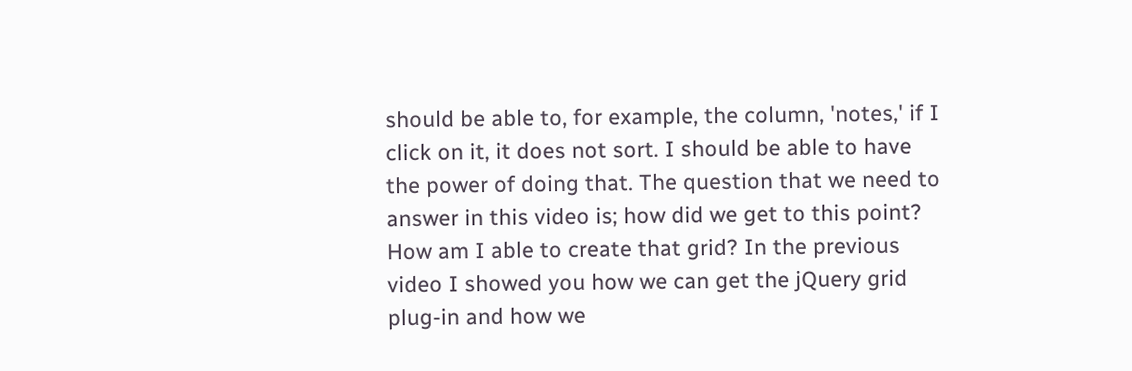should be able to, for example, the column, 'notes,' if I click on it, it does not sort. I should be able to have the power of doing that. The question that we need to answer in this video is; how did we get to this point? How am I able to create that grid? In the previous video I showed you how we can get the jQuery grid plug-in and how we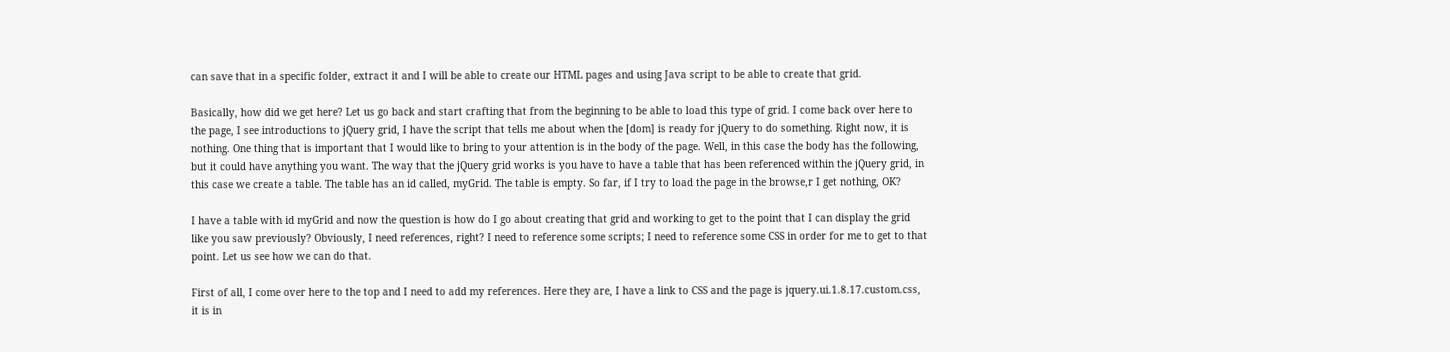can save that in a specific folder, extract it and I will be able to create our HTML pages and using Java script to be able to create that grid.

Basically, how did we get here? Let us go back and start crafting that from the beginning to be able to load this type of grid. I come back over here to the page, I see introductions to jQuery grid, I have the script that tells me about when the [dom] is ready for jQuery to do something. Right now, it is nothing. One thing that is important that I would like to bring to your attention is in the body of the page. Well, in this case the body has the following, but it could have anything you want. The way that the jQuery grid works is you have to have a table that has been referenced within the jQuery grid, in this case we create a table. The table has an id called, myGrid. The table is empty. So far, if I try to load the page in the browse,r I get nothing, OK?

I have a table with id myGrid and now the question is how do I go about creating that grid and working to get to the point that I can display the grid like you saw previously? Obviously, I need references, right? I need to reference some scripts; I need to reference some CSS in order for me to get to that point. Let us see how we can do that.

First of all, I come over here to the top and I need to add my references. Here they are, I have a link to CSS and the page is jquery.ui.1.8.17.custom.css, it is in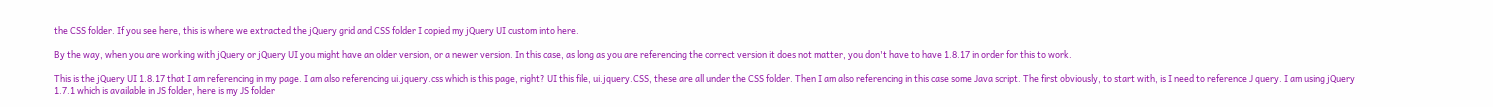the CSS folder. If you see here, this is where we extracted the jQuery grid and CSS folder I copied my jQuery UI custom into here.

By the way, when you are working with jQuery or jQuery UI you might have an older version, or a newer version. In this case, as long as you are referencing the correct version it does not matter, you don't have to have 1.8.17 in order for this to work.

This is the jQuery UI 1.8.17 that I am referencing in my page. I am also referencing ui.jquery.css which is this page, right? UI this file, ui.jquery.CSS, these are all under the CSS folder. Then I am also referencing in this case some Java script. The first obviously, to start with, is I need to reference J query. I am using jQuery 1.7.1 which is available in JS folder, here is my JS folder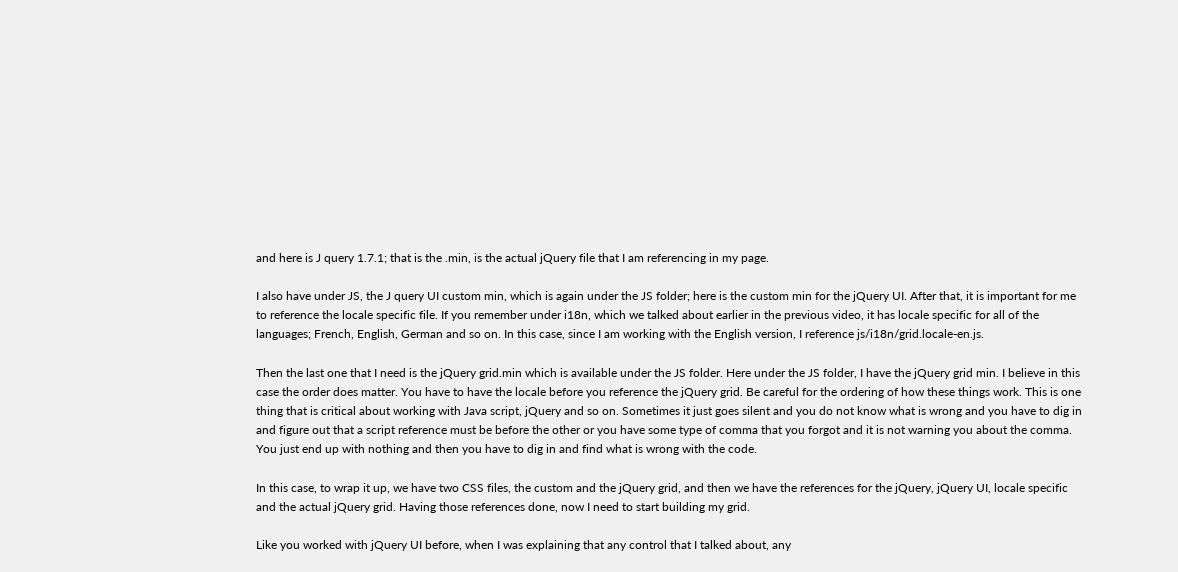and here is J query 1.7.1; that is the .min, is the actual jQuery file that I am referencing in my page.

I also have under JS, the J query UI custom min, which is again under the JS folder; here is the custom min for the jQuery UI. After that, it is important for me to reference the locale specific file. If you remember under i18n, which we talked about earlier in the previous video, it has locale specific for all of the languages; French, English, German and so on. In this case, since I am working with the English version, I reference js/i18n/grid.locale-en.js.

Then the last one that I need is the jQuery grid.min which is available under the JS folder. Here under the JS folder, I have the jQuery grid min. I believe in this case the order does matter. You have to have the locale before you reference the jQuery grid. Be careful for the ordering of how these things work. This is one thing that is critical about working with Java script, jQuery and so on. Sometimes it just goes silent and you do not know what is wrong and you have to dig in and figure out that a script reference must be before the other or you have some type of comma that you forgot and it is not warning you about the comma. You just end up with nothing and then you have to dig in and find what is wrong with the code.

In this case, to wrap it up, we have two CSS files, the custom and the jQuery grid, and then we have the references for the jQuery, jQuery UI, locale specific and the actual jQuery grid. Having those references done, now I need to start building my grid.

Like you worked with jQuery UI before, when I was explaining that any control that I talked about, any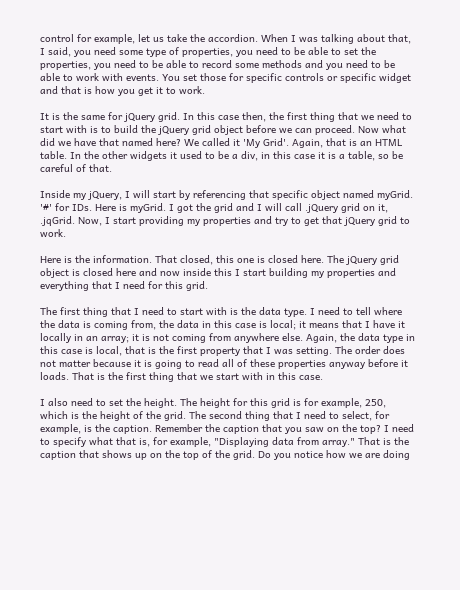control for example, let us take the accordion. When I was talking about that, I said, you need some type of properties, you need to be able to set the properties, you need to be able to record some methods and you need to be able to work with events. You set those for specific controls or specific widget and that is how you get it to work.

It is the same for jQuery grid. In this case then, the first thing that we need to start with is to build the jQuery grid object before we can proceed. Now what did we have that named here? We called it 'My Grid'. Again, that is an HTML table. In the other widgets it used to be a div, in this case it is a table, so be careful of that.

Inside my jQuery, I will start by referencing that specific object named myGrid. '#' for IDs. Here is myGrid. I got the grid and I will call .jQuery grid on it, .jqGrid. Now, I start providing my properties and try to get that jQuery grid to work.

Here is the information. That closed, this one is closed here. The jQuery grid object is closed here and now inside this I start building my properties and everything that I need for this grid.

The first thing that I need to start with is the data type. I need to tell where the data is coming from, the data in this case is local; it means that I have it locally in an array; it is not coming from anywhere else. Again, the data type in this case is local, that is the first property that I was setting. The order does not matter because it is going to read all of these properties anyway before it loads. That is the first thing that we start with in this case.

I also need to set the height. The height for this grid is for example, 250, which is the height of the grid. The second thing that I need to select, for example, is the caption. Remember the caption that you saw on the top? I need to specify what that is, for example, "Displaying data from array." That is the caption that shows up on the top of the grid. Do you notice how we are doing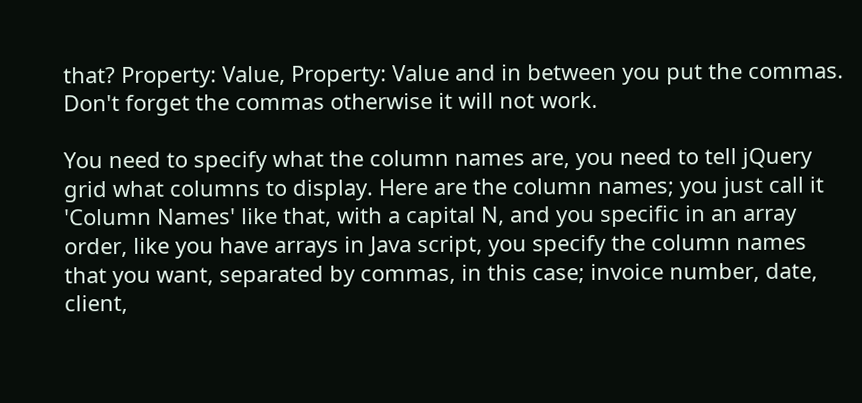that? Property: Value, Property: Value and in between you put the commas. Don't forget the commas otherwise it will not work.

You need to specify what the column names are, you need to tell jQuery grid what columns to display. Here are the column names; you just call it 'Column Names' like that, with a capital N, and you specific in an array order, like you have arrays in Java script, you specify the column names that you want, separated by commas, in this case; invoice number, date, client,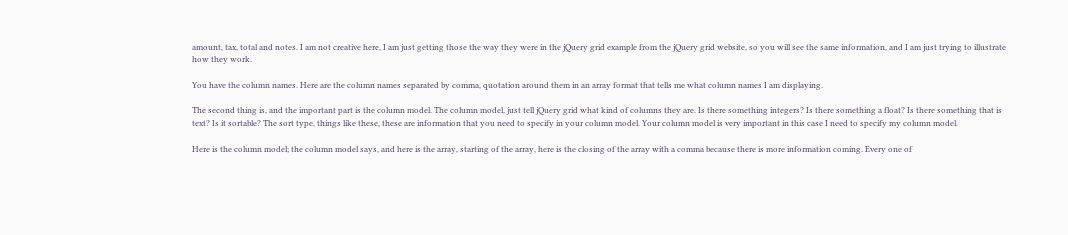amount, tax, total and notes. I am not creative here, I am just getting those the way they were in the jQuery grid example from the jQuery grid website, so you will see the same information, and I am just trying to illustrate how they work.

You have the column names. Here are the column names separated by comma, quotation around them in an array format that tells me what column names I am displaying.

The second thing is, and the important part is the column model. The column model, just tell jQuery grid what kind of columns they are. Is there something integers? Is there something a float? Is there something that is text? Is it sortable? The sort type, things like these, these are information that you need to specify in your column model. Your column model is very important in this case I need to specify my column model.

Here is the column model; the column model says, and here is the array, starting of the array, here is the closing of the array with a comma because there is more information coming. Every one of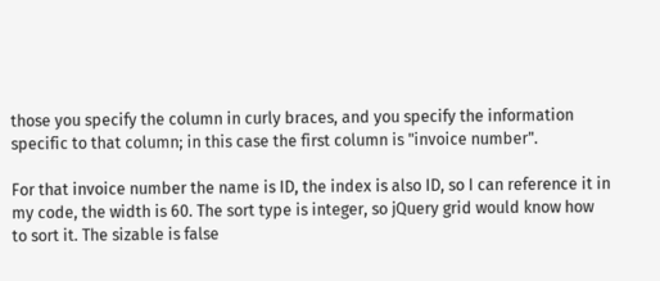those you specify the column in curly braces, and you specify the information specific to that column; in this case the first column is "invoice number".

For that invoice number the name is ID, the index is also ID, so I can reference it in my code, the width is 60. The sort type is integer, so jQuery grid would know how to sort it. The sizable is false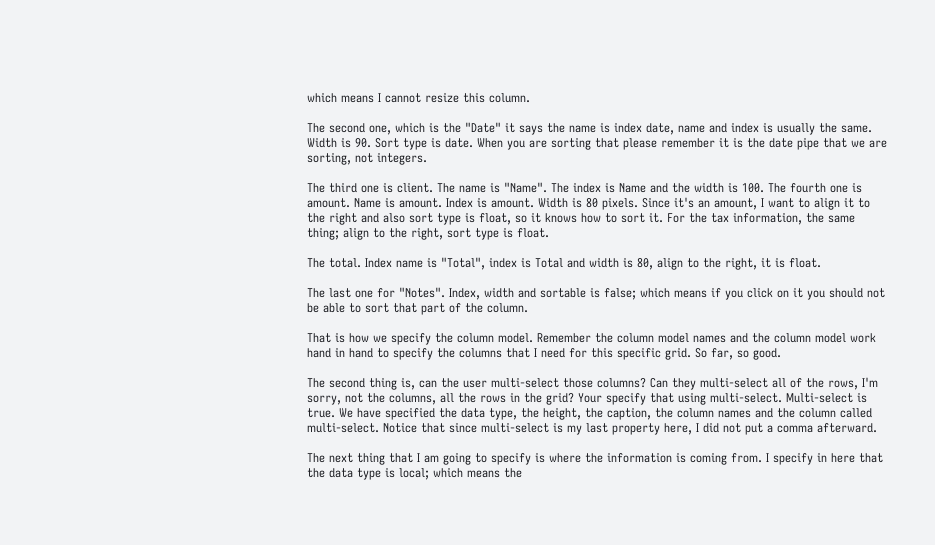which means I cannot resize this column.

The second one, which is the "Date" it says the name is index date, name and index is usually the same. Width is 90. Sort type is date. When you are sorting that please remember it is the date pipe that we are sorting, not integers.

The third one is client. The name is "Name". The index is Name and the width is 100. The fourth one is amount. Name is amount. Index is amount. Width is 80 pixels. Since it's an amount, I want to align it to the right and also sort type is float, so it knows how to sort it. For the tax information, the same thing; align to the right, sort type is float.

The total. Index name is "Total", index is Total and width is 80, align to the right, it is float.

The last one for "Notes". Index, width and sortable is false; which means if you click on it you should not be able to sort that part of the column.

That is how we specify the column model. Remember the column model names and the column model work hand in hand to specify the columns that I need for this specific grid. So far, so good.

The second thing is, can the user multi-select those columns? Can they multi-select all of the rows, I'm sorry, not the columns, all the rows in the grid? Your specify that using multi-select. Multi-select is true. We have specified the data type, the height, the caption, the column names and the column called multi-select. Notice that since multi-select is my last property here, I did not put a comma afterward.

The next thing that I am going to specify is where the information is coming from. I specify in here that the data type is local; which means the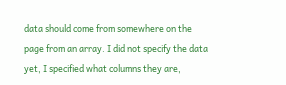data should come from somewhere on the page from an array. I did not specify the data yet, I specified what columns they are,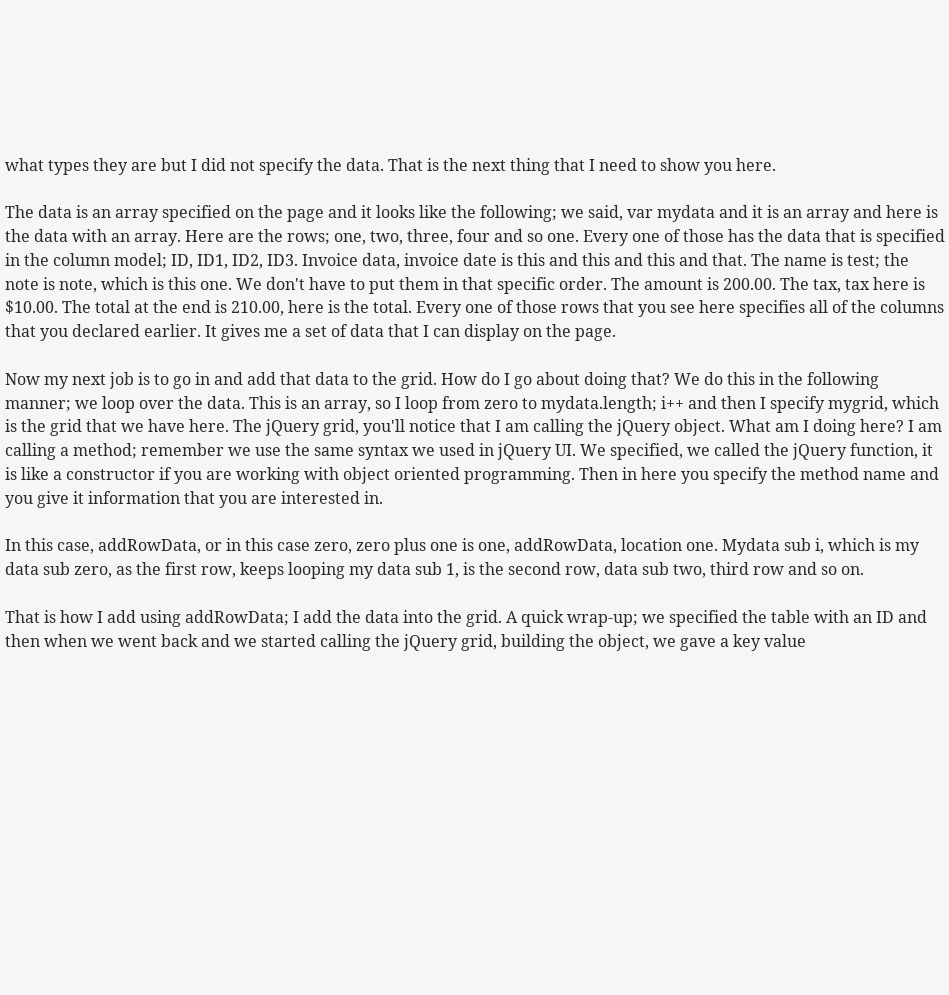what types they are but I did not specify the data. That is the next thing that I need to show you here.

The data is an array specified on the page and it looks like the following; we said, var mydata and it is an array and here is the data with an array. Here are the rows; one, two, three, four and so one. Every one of those has the data that is specified in the column model; ID, ID1, ID2, ID3. Invoice data, invoice date is this and this and this and that. The name is test; the note is note, which is this one. We don't have to put them in that specific order. The amount is 200.00. The tax, tax here is $10.00. The total at the end is 210.00, here is the total. Every one of those rows that you see here specifies all of the columns that you declared earlier. It gives me a set of data that I can display on the page.

Now my next job is to go in and add that data to the grid. How do I go about doing that? We do this in the following manner; we loop over the data. This is an array, so I loop from zero to mydata.length; i++ and then I specify mygrid, which is the grid that we have here. The jQuery grid, you'll notice that I am calling the jQuery object. What am I doing here? I am calling a method; remember we use the same syntax we used in jQuery UI. We specified, we called the jQuery function, it is like a constructor if you are working with object oriented programming. Then in here you specify the method name and you give it information that you are interested in.

In this case, addRowData, or in this case zero, zero plus one is one, addRowData, location one. Mydata sub i, which is my data sub zero, as the first row, keeps looping my data sub 1, is the second row, data sub two, third row and so on.

That is how I add using addRowData; I add the data into the grid. A quick wrap-up; we specified the table with an ID and then when we went back and we started calling the jQuery grid, building the object, we gave a key value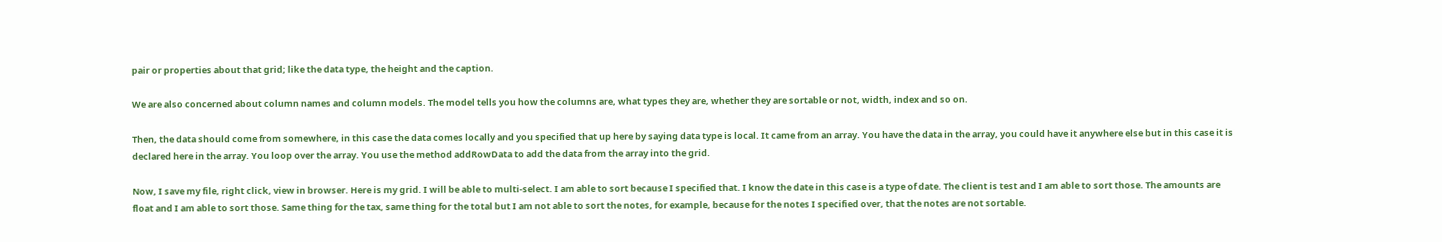pair or properties about that grid; like the data type, the height and the caption.

We are also concerned about column names and column models. The model tells you how the columns are, what types they are, whether they are sortable or not, width, index and so on.

Then, the data should come from somewhere, in this case the data comes locally and you specified that up here by saying data type is local. It came from an array. You have the data in the array, you could have it anywhere else but in this case it is declared here in the array. You loop over the array. You use the method addRowData to add the data from the array into the grid.

Now, I save my file, right click, view in browser. Here is my grid. I will be able to multi-select. I am able to sort because I specified that. I know the date in this case is a type of date. The client is test and I am able to sort those. The amounts are float and I am able to sort those. Same thing for the tax, same thing for the total but I am not able to sort the notes, for example, because for the notes I specified over, that the notes are not sortable.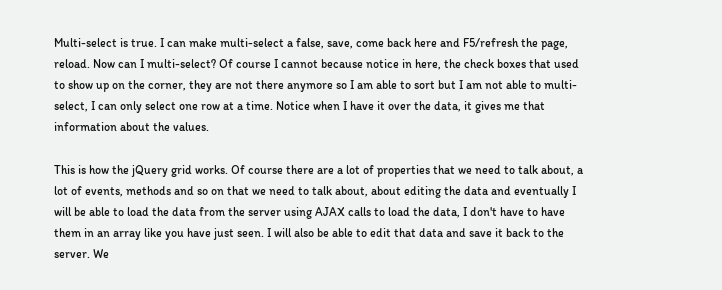Multi-select is true. I can make multi-select a false, save, come back here and F5/refresh the page, reload. Now can I multi-select? Of course I cannot because notice in here, the check boxes that used to show up on the corner, they are not there anymore so I am able to sort but I am not able to multi- select, I can only select one row at a time. Notice when I have it over the data, it gives me that information about the values.

This is how the jQuery grid works. Of course there are a lot of properties that we need to talk about, a lot of events, methods and so on that we need to talk about, about editing the data and eventually I will be able to load the data from the server using AJAX calls to load the data, I don't have to have them in an array like you have just seen. I will also be able to edit that data and save it back to the server. We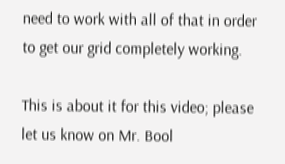need to work with all of that in order to get our grid completely working.

This is about it for this video; please let us know on Mr. Bool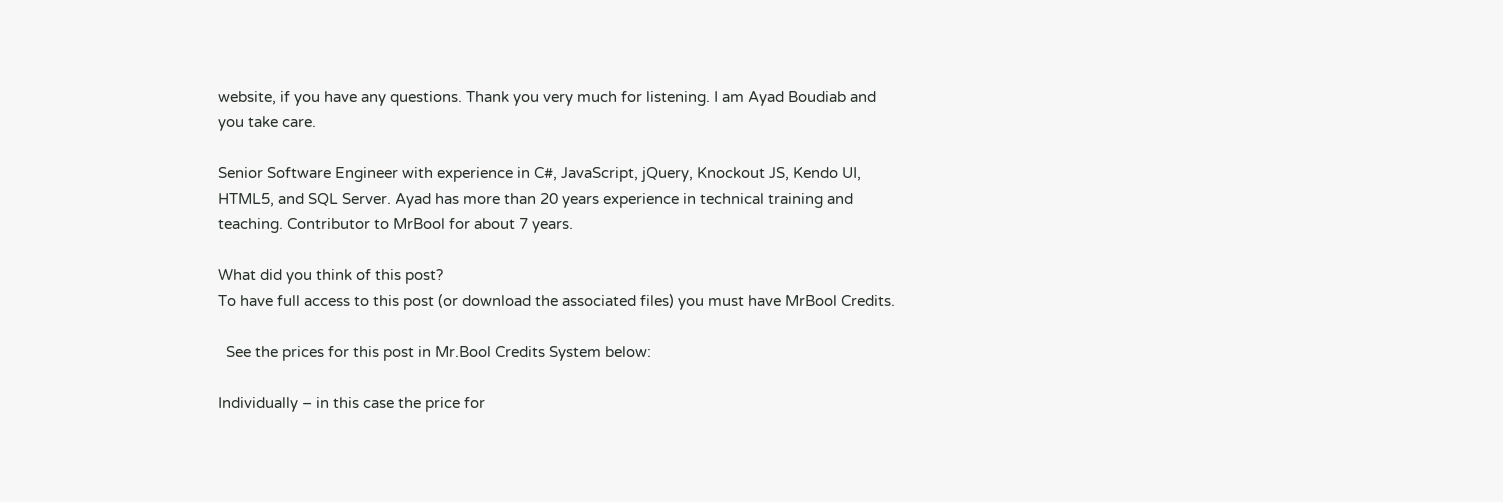website, if you have any questions. Thank you very much for listening. I am Ayad Boudiab and you take care.

Senior Software Engineer with experience in C#, JavaScript, jQuery, Knockout JS, Kendo UI, HTML5, and SQL Server. Ayad has more than 20 years experience in technical training and teaching. Contributor to MrBool for about 7 years.

What did you think of this post?
To have full access to this post (or download the associated files) you must have MrBool Credits.

  See the prices for this post in Mr.Bool Credits System below:

Individually – in this case the price for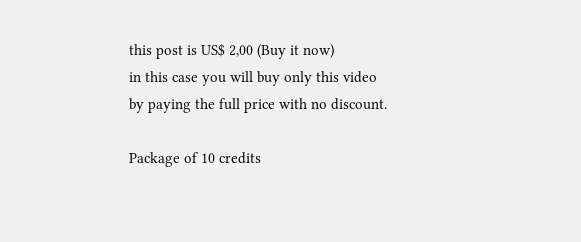this post is US$ 2,00 (Buy it now)
in this case you will buy only this video by paying the full price with no discount.

Package of 10 credits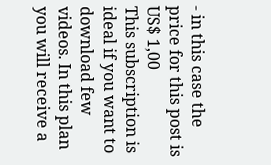- in this case the price for this post is US$ 1,00
This subscription is ideal if you want to download few videos. In this plan you will receive a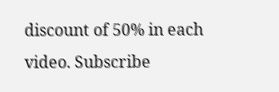discount of 50% in each video. Subscribe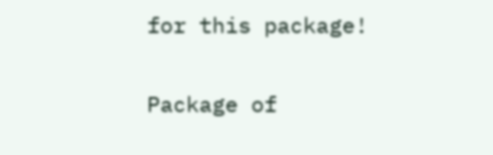for this package!

Package of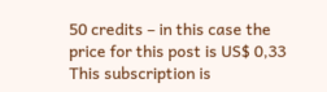50 credits – in this case the price for this post is US$ 0,33
This subscription is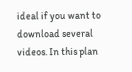ideal if you want to download several videos. In this plan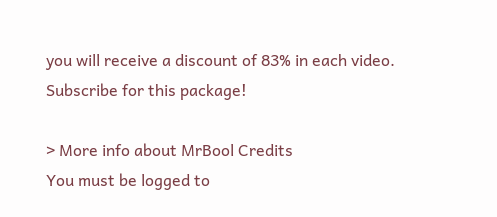you will receive a discount of 83% in each video. Subscribe for this package!

> More info about MrBool Credits
You must be logged to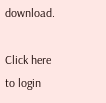download.

Click here to login